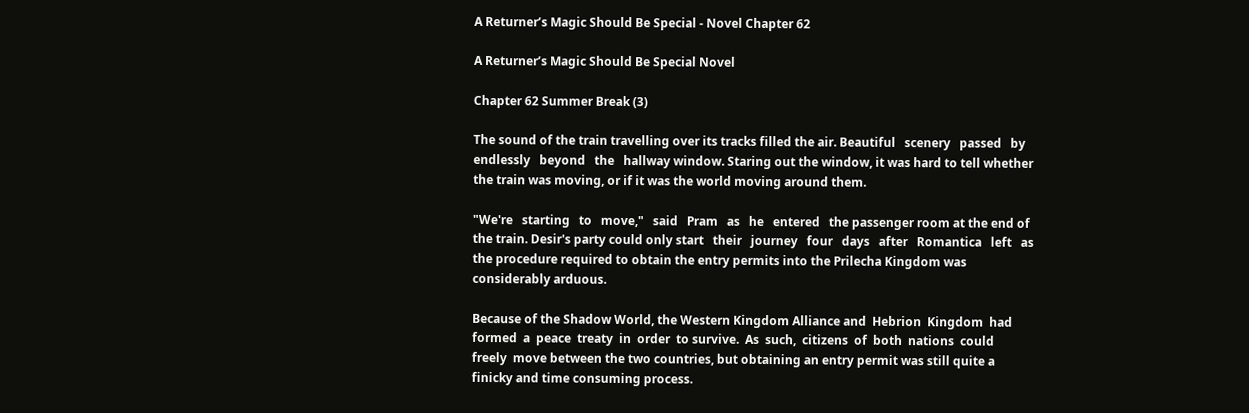A Returner’s Magic Should Be Special - Novel Chapter 62

A Returner’s Magic Should Be Special Novel

Chapter 62 Summer Break (3)

The sound of the train travelling over its tracks filled the air. Beautiful   scenery   passed   by   endlessly   beyond   the   hallway window. Staring out the window, it was hard to tell whether the train was moving, or if it was the world moving around them.

"We're   starting   to   move,"   said   Pram   as   he   entered   the passenger room at the end of the train. Desir's party could only start   their   journey   four   days   after   Romantica   left   as   the procedure required to obtain the entry permits into the Prilecha Kingdom was considerably arduous.

Because of the Shadow World, the Western Kingdom Alliance and  Hebrion  Kingdom  had  formed  a  peace  treaty  in  order  to survive.  As  such,  citizens  of  both  nations  could  freely  move between the two countries, but obtaining an entry permit was still quite a finicky and time consuming process.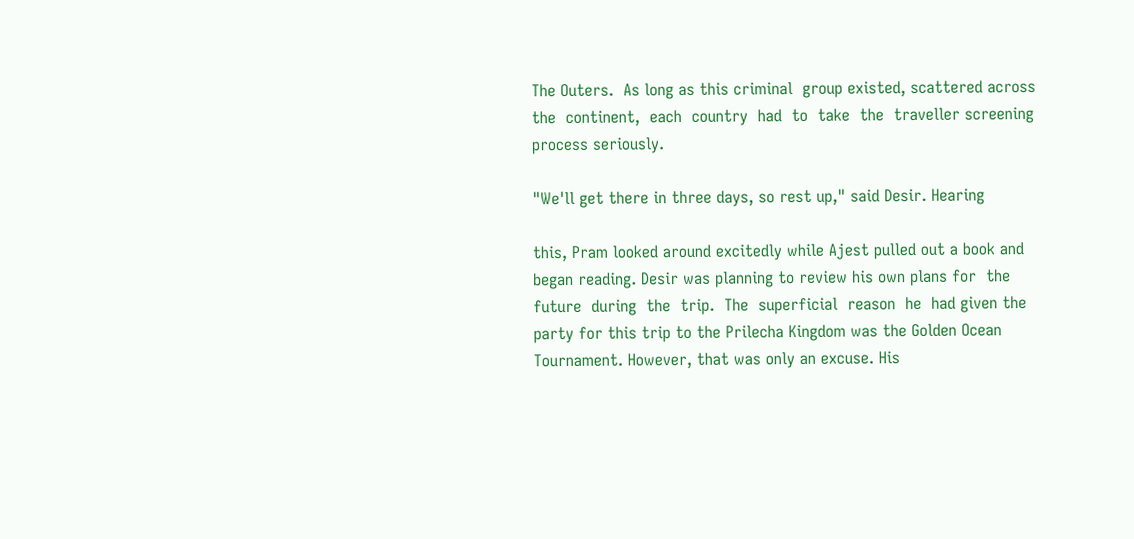The Outers.  As long as this criminal  group existed, scattered across  the  continent,  each  country  had  to  take  the  traveller screening process seriously.

"We'll get there in three days, so rest up," said Desir. Hearing

this, Pram looked around excitedly while Ajest pulled out a book and began reading. Desir was planning to review his own plans for  the  future  during  the  trip.  The  superficial  reason  he  had given the party for this trip to the Prilecha Kingdom was the Golden Ocean Tournament. However, that was only an excuse. His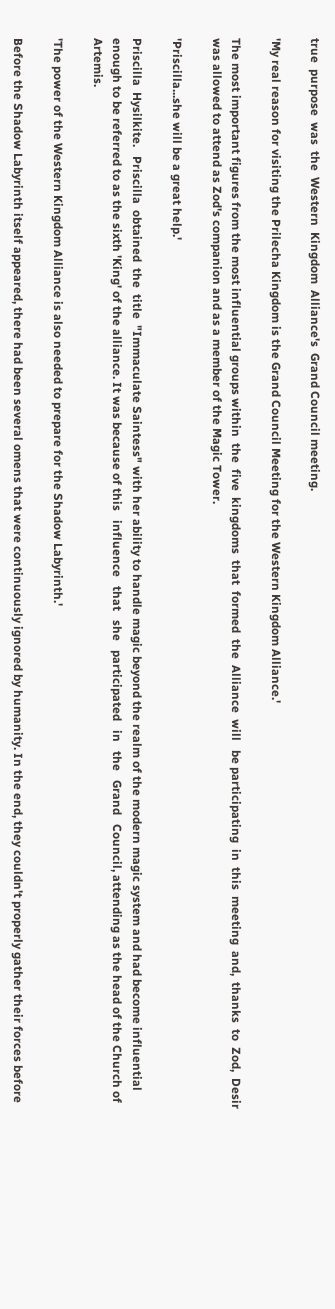true  purpose  was  the  Western  Kingdom  Alliance's  Grand Council meeting.

'My real reason for visiting the Prilecha Kingdom is the Grand Council Meeting for the Western Kingdom Alliance.'

The most important figures from the most influential groups within  the  five  kingdoms  that  formed  the  Alliance  will   be participating  in  this  meeting  and,  thanks  to  Zod,  Desir  was allowed to attend as Zod's companion and as a member of the Magic Tower.

'Priscilla...she will be a great help.'

Priscilla  Hysilkite.   Priscilla  obtained  the  title  "Immaculate Saintess" with her ability to handle magic beyond the realm of the modern magic system and had become influential enough to be referred to as the sixth 'King' of the alliance. It was because of this   influence   that   she   participated   in   the   Grand   Council, attending as the head of the Church of Artemis.

'The power of the Western Kingdom Alliance is also needed to prepare for the Shadow Labyrinth.'

Before the Shadow Labyrinth itself appeared, there had been several omens that were continuously ignored by humanity. In the end, they couldn't properly gather their forces before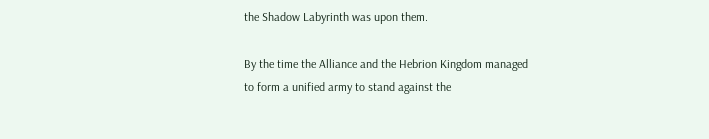the Shadow Labyrinth was upon them.

By the time the Alliance and the Hebrion Kingdom managed to form a unified army to stand against the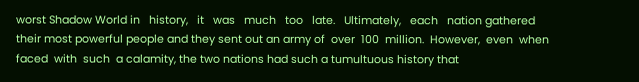worst Shadow World in   history,   it   was   much   too   late.   Ultimately,   each   nation gathered their most powerful people and they sent out an army of  over  100  million.  However,  even  when  faced  with  such  a calamity, the two nations had such a tumultuous history that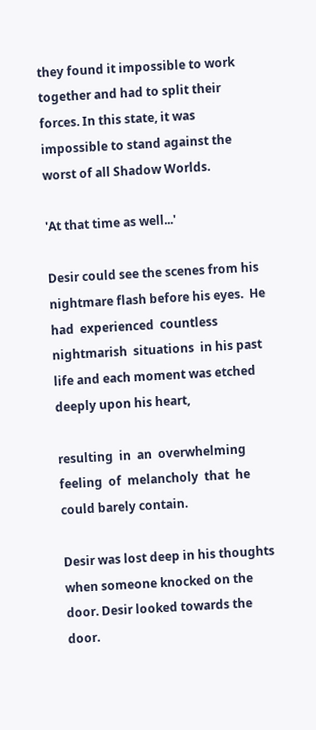they found it impossible to work together and had to split their forces. In this state, it was impossible to stand against the worst of all Shadow Worlds.

'At that time as well...'

Desir could see the scenes from his nightmare flash before his eyes.  He  had  experienced  countless  nightmarish  situations  in his past life and each moment was etched deeply upon his heart,

resulting  in  an  overwhelming  feeling  of  melancholy  that  he could barely contain.

Desir was lost deep in his thoughts when someone knocked on the door. Desir looked towards the door.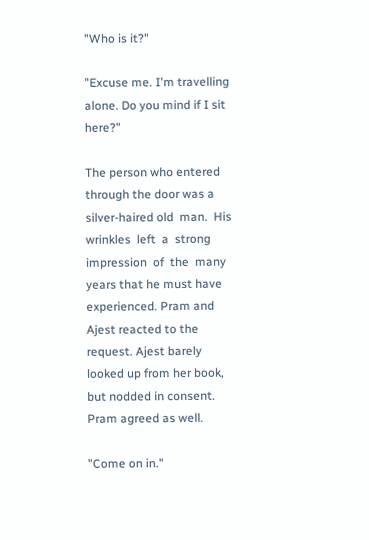"Who is it?"

"Excuse me. I'm travelling alone. Do you mind if I sit here?"

The person who entered through the door was a silver-haired old  man.  His  wrinkles  left  a  strong  impression  of  the  many years that he must have experienced. Pram and Ajest reacted to the request. Ajest barely looked up from her book, but nodded in consent. Pram agreed as well.

"Come on in."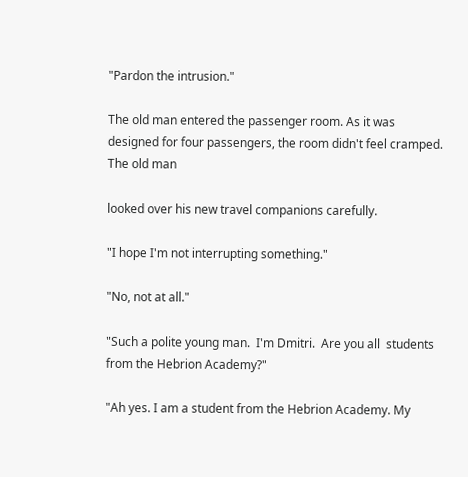"Pardon the intrusion."

The old man entered the passenger room. As it was designed for four passengers, the room didn't feel cramped. The old man

looked over his new travel companions carefully.

"I hope I'm not interrupting something."

"No, not at all."

"Such a polite young man.  I'm Dmitri.  Are you all  students from the Hebrion Academy?"

"Ah yes. I am a student from the Hebrion Academy. My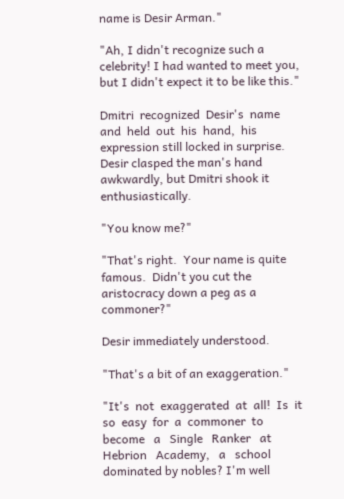name is Desir Arman."

"Ah, I didn't recognize such a celebrity! I had wanted to meet you, but I didn't expect it to be like this."

Dmitri  recognized  Desir's  name  and  held  out  his  hand,  his expression still locked in surprise. Desir clasped the man's hand awkwardly, but Dmitri shook it enthusiastically.

"You know me?"

"That's right.  Your name is quite famous.  Didn't you cut the aristocracy down a peg as a commoner?"

Desir immediately understood.

"That's a bit of an exaggeration."

"It's  not  exaggerated  at  all!  Is  it  so  easy  for  a  commoner  to become   a   Single   Ranker   at   Hebrion   Academy,   a   school dominated by nobles? I'm well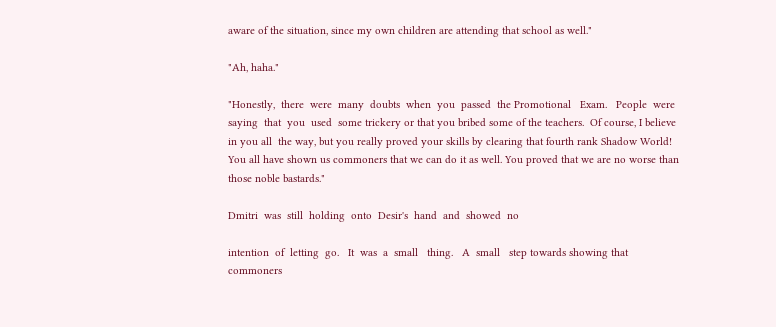aware of the situation, since my own children are attending that school as well."

"Ah, haha."

"Honestly,  there  were  many  doubts  when  you  passed  the Promotional   Exam.   People  were  saying  that  you  used  some trickery or that you bribed some of the teachers.  Of course, I believe in you all  the way, but you really proved your skills by clearing that fourth rank Shadow World! You all have shown us commoners that we can do it as well. You proved that we are no worse than those noble bastards."

Dmitri  was  still  holding  onto  Desir's  hand  and  showed  no

intention  of  letting  go.   It  was  a  small   thing.   A  small   step towards showing that commoners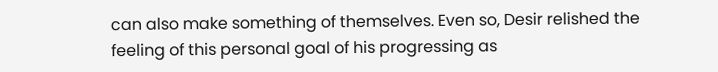can also make something of themselves. Even so, Desir relished the feeling of this personal goal of his progressing as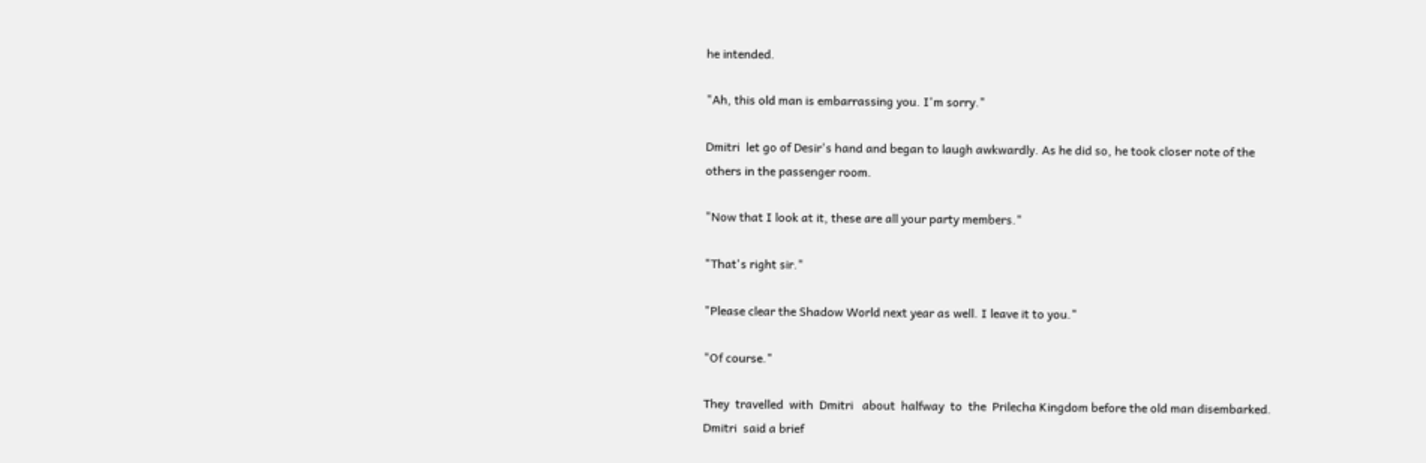he intended.

"Ah, this old man is embarrassing you. I'm sorry."

Dmitri  let go of Desir's hand and began to laugh awkwardly. As he did so, he took closer note of the others in the passenger room.

"Now that I look at it, these are all your party members."

"That's right sir."

"Please clear the Shadow World next year as well. I leave it to you."

"Of course."

They  travelled  with  Dmitri   about  halfway  to  the  Prilecha Kingdom before the old man disembarked.  Dmitri  said a brief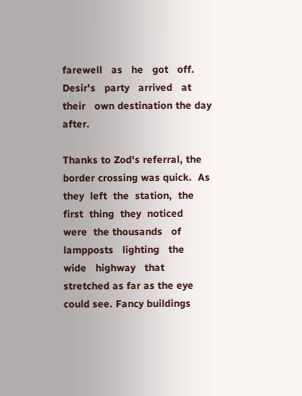farewell   as   he   got   off.   Desir's   party   arrived   at   their   own destination the day after.

Thanks to Zod's referral, the border crossing was quick.  As they  left  the  station,  the  first  thing  they  noticed  were  the thousands   of   lampposts   lighting   the   wide   highway   that stretched as far as the eye could see. Fancy buildings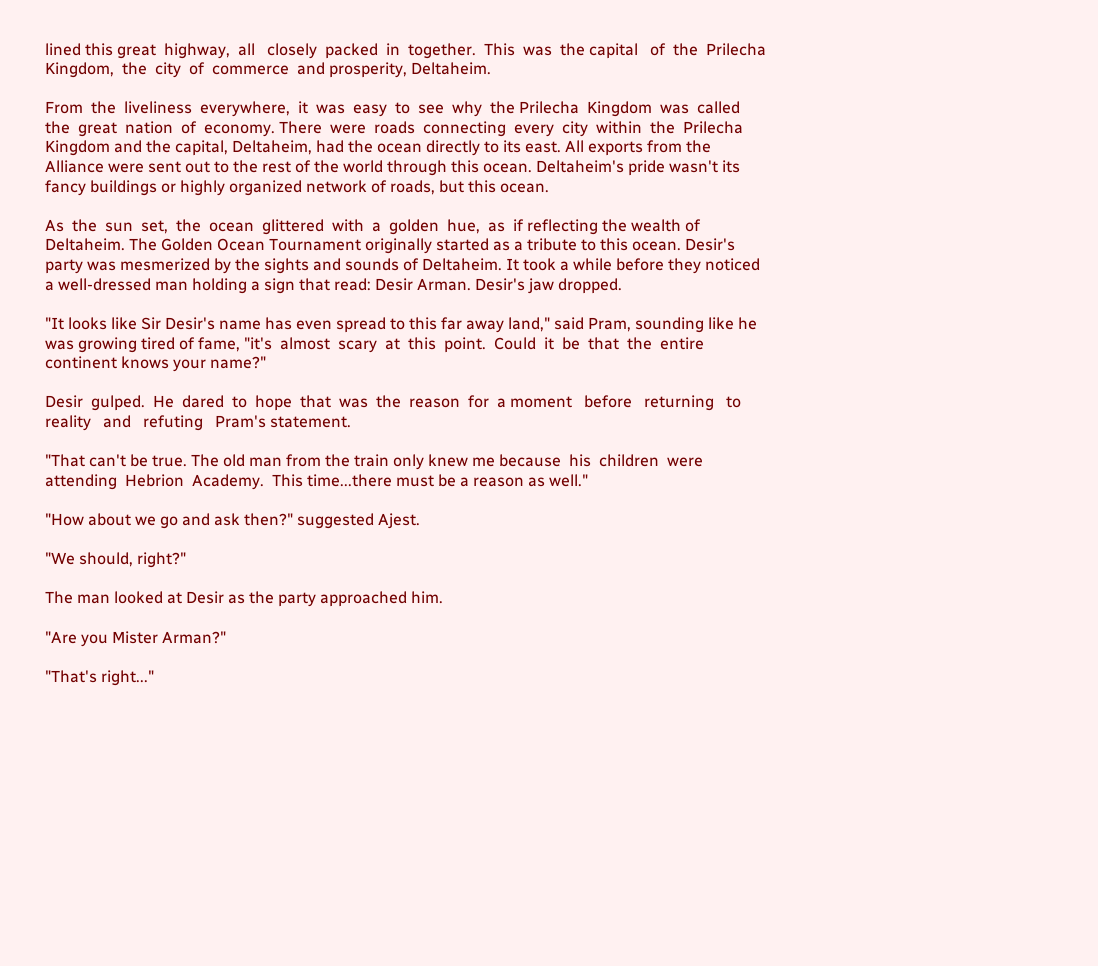lined this great  highway,  all   closely  packed  in  together.  This  was  the capital   of  the  Prilecha  Kingdom,  the  city  of  commerce  and prosperity, Deltaheim.

From  the  liveliness  everywhere,  it  was  easy  to  see  why  the Prilecha  Kingdom  was  called  the  great  nation  of  economy. There  were  roads  connecting  every  city  within  the  Prilecha Kingdom and the capital, Deltaheim, had the ocean directly to its east. All exports from the Alliance were sent out to the rest of the world through this ocean. Deltaheim's pride wasn't its fancy buildings or highly organized network of roads, but this ocean.

As  the  sun  set,  the  ocean  glittered  with  a  golden  hue,  as  if reflecting the wealth of Deltaheim. The Golden Ocean Tournament originally started as a tribute to this ocean. Desir's party was mesmerized by the sights and sounds of Deltaheim. It took a while before they noticed a well-dressed man holding a sign that read: Desir Arman. Desir's jaw dropped.

"It looks like Sir Desir's name has even spread to this far away land," said Pram, sounding like he was growing tired of fame, "it's  almost  scary  at  this  point.  Could  it  be  that  the  entire continent knows your name?"

Desir  gulped.  He  dared  to  hope  that  was  the  reason  for  a moment   before   returning   to   reality   and   refuting   Pram's statement.

"That can't be true. The old man from the train only knew me because  his  children  were  attending  Hebrion  Academy.  This time...there must be a reason as well."

"How about we go and ask then?" suggested Ajest.

"We should, right?"

The man looked at Desir as the party approached him.

"Are you Mister Arman?"

"That's right..."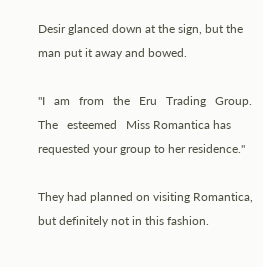Desir glanced down at the sign, but the man put it away and bowed.

"I   am   from   the   Eru   Trading   Group.   The   esteemed   Miss Romantica has requested your group to her residence."

They had planned on visiting Romantica, but definitely not in this fashion.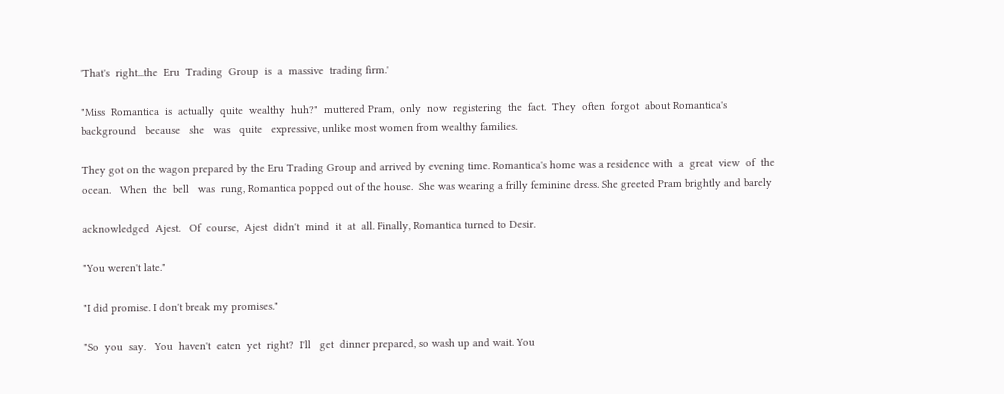'That's  right...the  Eru  Trading  Group  is  a  massive  trading firm.'

"Miss  Romantica  is  actually  quite  wealthy  huh?"  muttered Pram,  only  now  registering  the  fact.  They  often  forgot  about Romantica's   background   because   she   was   quite   expressive, unlike most women from wealthy families.

They got on the wagon prepared by the Eru Trading Group and arrived by evening time. Romantica's home was a residence with  a  great  view  of  the  ocean.   When  the  bell   was  rung, Romantica popped out of the house.  She was wearing a frilly feminine dress. She greeted Pram brightly and barely

acknowledged  Ajest.   Of  course,  Ajest  didn't  mind  it  at  all. Finally, Romantica turned to Desir.

"You weren't late."

"I did promise. I don't break my promises."

"So  you  say.   You  haven't  eaten  yet  right?  I'll   get  dinner prepared, so wash up and wait. You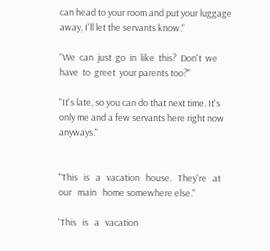can head to your room and put your luggage away, I'll let the servants know."

"We  can  just  go  in  like  this?  Don't  we  have  to  greet  your parents too?"

"It's late, so you can do that next time. It's only me and a few servants here right now anyways."


"This   is   a   vacation   house.   They're   at   our   main   home somewhere else."

'This   is   a   vacation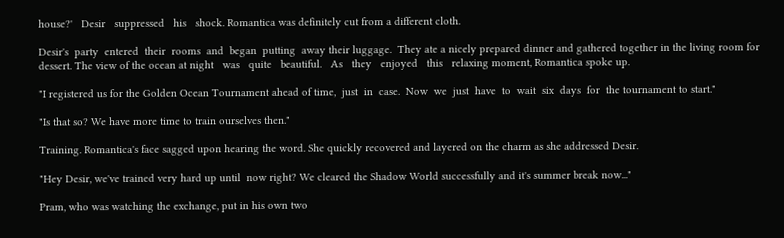house?'   Desir   suppressed   his   shock. Romantica was definitely cut from a different cloth.

Desir's  party  entered  their  rooms  and  began  putting  away their luggage.  They ate a nicely prepared dinner and gathered together in the living room for dessert. The view of the ocean at night   was   quite   beautiful.   As   they   enjoyed   this   relaxing moment, Romantica spoke up.

"I registered us for the Golden Ocean Tournament ahead of time,  just  in  case.  Now  we  just  have  to  wait  six  days  for  the tournament to start."

"Is that so? We have more time to train ourselves then."

Training. Romantica's face sagged upon hearing the word. She quickly recovered and layered on the charm as she addressed Desir.

"Hey Desir, we've trained very hard up until  now right? We cleared the Shadow World successfully and it's summer break now..."

Pram, who was watching the exchange, put in his own two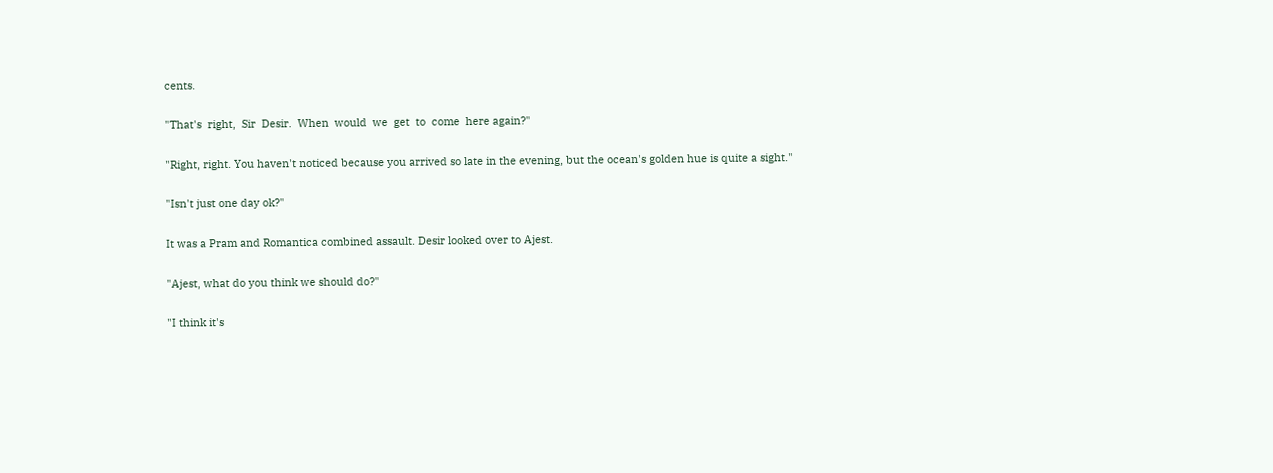cents.

"That's  right,  Sir  Desir.  When  would  we  get  to  come  here again?"

"Right, right. You haven't noticed because you arrived so late in the evening, but the ocean's golden hue is quite a sight."

"Isn't just one day ok?"

It was a Pram and Romantica combined assault. Desir looked over to Ajest.

"Ajest, what do you think we should do?"

"I think it's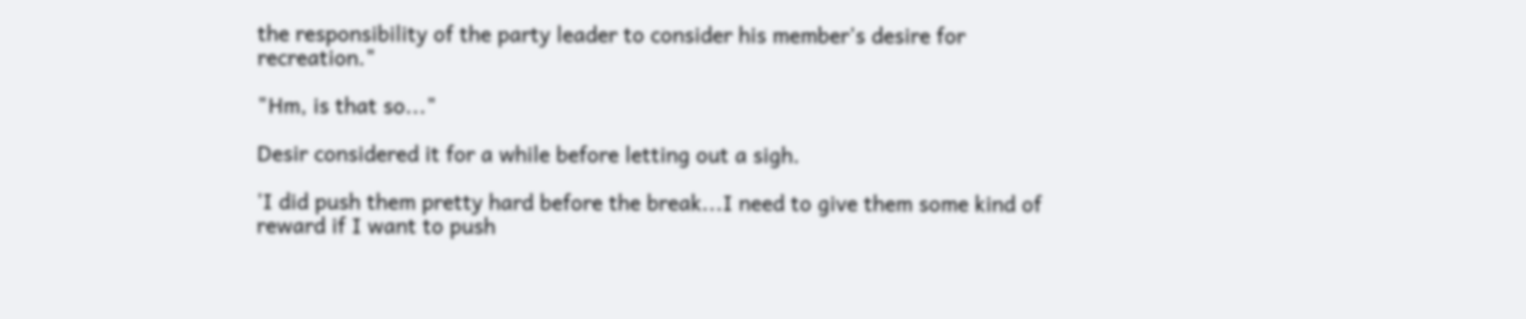the responsibility of the party leader to consider his member's desire for recreation."

"Hm, is that so..."

Desir considered it for a while before letting out a sigh.

'I did push them pretty hard before the break...I need to give them some kind of reward if I want to push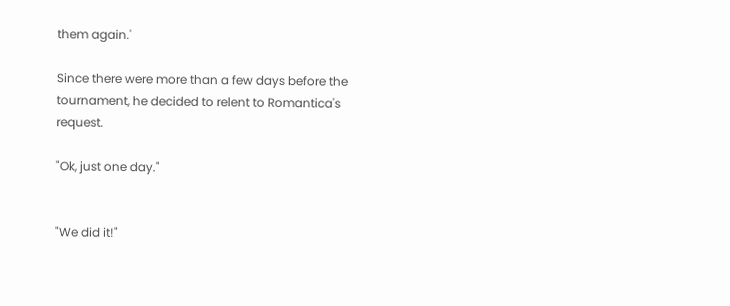them again.'

Since there were more than a few days before the tournament, he decided to relent to Romantica's request.

"Ok, just one day."


"We did it!"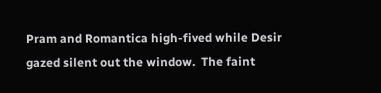Pram and Romantica high-fived while Desir gazed silent out the window.  The faint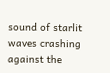sound of starlit waves crashing against the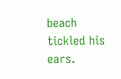beach tickled his ears.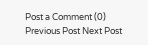Post a Comment (0)
Previous Post Next Post